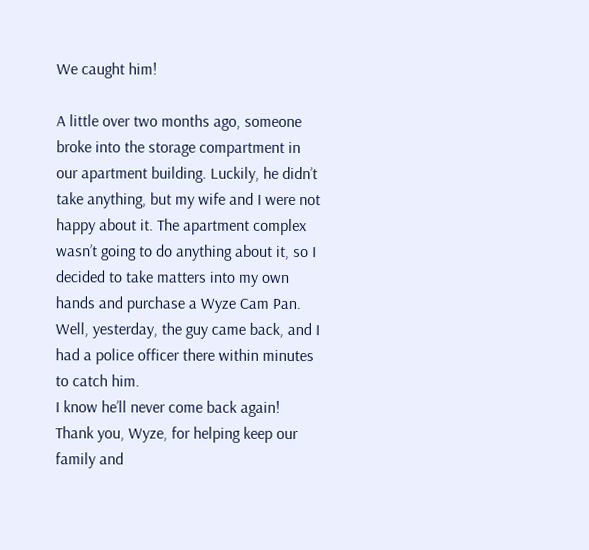We caught him!

A little over two months ago, someone broke into the storage compartment in our apartment building. Luckily, he didn’t take anything, but my wife and I were not happy about it. The apartment complex wasn’t going to do anything about it, so I decided to take matters into my own hands and purchase a Wyze Cam Pan.
Well, yesterday, the guy came back, and I had a police officer there within minutes to catch him.
I know he’ll never come back again!
Thank you, Wyze, for helping keep our family and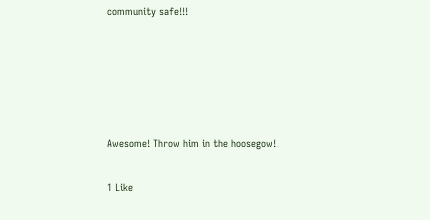community safe!!!





Awesome! Throw him in the hoosegow!

1 Like